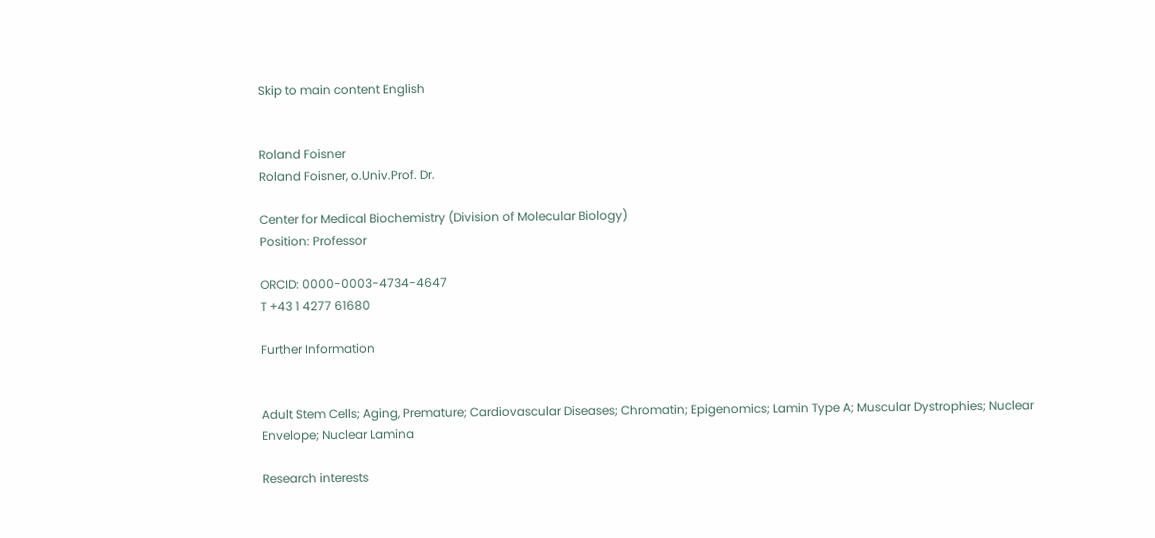Skip to main content English


Roland Foisner
Roland Foisner, o.Univ.Prof. Dr.

Center for Medical Biochemistry (Division of Molecular Biology)
Position: Professor

ORCID: 0000-0003-4734-4647
T +43 1 4277 61680

Further Information


Adult Stem Cells; Aging, Premature; Cardiovascular Diseases; Chromatin; Epigenomics; Lamin Type A; Muscular Dystrophies; Nuclear Envelope; Nuclear Lamina

Research interests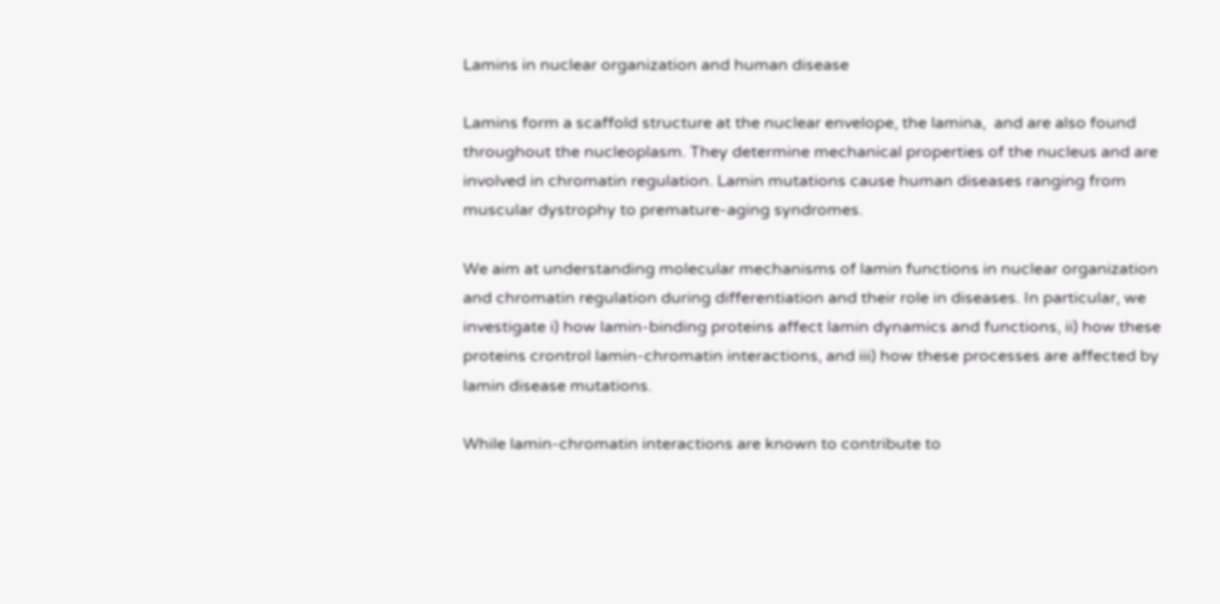Lamins in nuclear organization and human disease

Lamins form a scaffold structure at the nuclear envelope, the lamina,  and are also found throughout the nucleoplasm. They determine mechanical properties of the nucleus and are involved in chromatin regulation. Lamin mutations cause human diseases ranging from muscular dystrophy to premature-aging syndromes.

We aim at understanding molecular mechanisms of lamin functions in nuclear organization and chromatin regulation during differentiation and their role in diseases. In particular, we investigate i) how lamin-binding proteins affect lamin dynamics and functions, ii) how these proteins crontrol lamin-chromatin interactions, and iii) how these processes are affected by lamin disease mutations.

While lamin-chromatin interactions are known to contribute to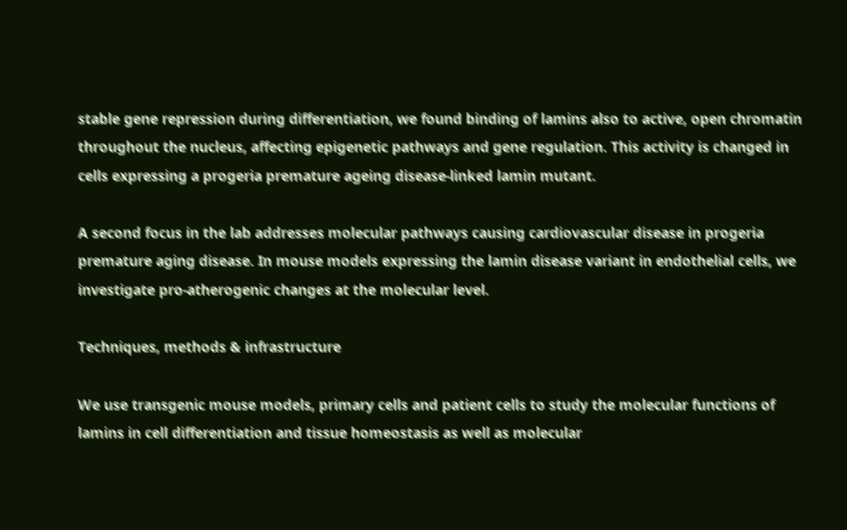stable gene repression during differentiation, we found binding of lamins also to active, open chromatin throughout the nucleus, affecting epigenetic pathways and gene regulation. This activity is changed in cells expressing a progeria premature ageing disease-linked lamin mutant.

A second focus in the lab addresses molecular pathways causing cardiovascular disease in progeria premature aging disease. In mouse models expressing the lamin disease variant in endothelial cells, we investigate pro-atherogenic changes at the molecular level.

Techniques, methods & infrastructure

We use transgenic mouse models, primary cells and patient cells to study the molecular functions of lamins in cell differentiation and tissue homeostasis as well as molecular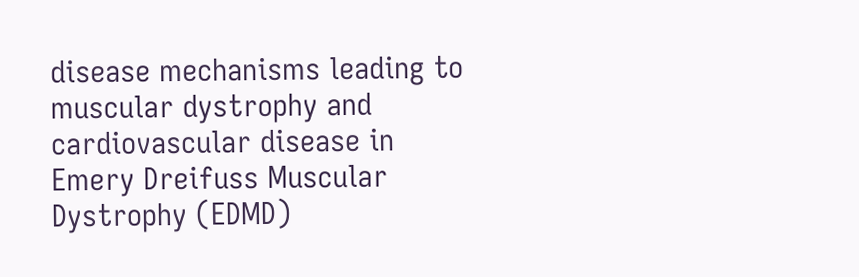disease mechanisms leading to muscular dystrophy and cardiovascular disease in Emery Dreifuss Muscular Dystrophy (EDMD)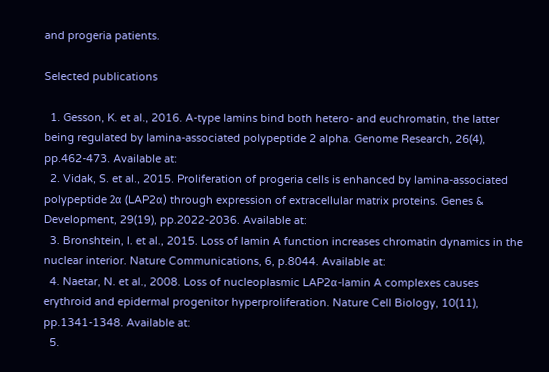and progeria patients.

Selected publications

  1. Gesson, K. et al., 2016. A-type lamins bind both hetero- and euchromatin, the latter being regulated by lamina-associated polypeptide 2 alpha. Genome Research, 26(4), pp.462-473. Available at:
  2. Vidak, S. et al., 2015. Proliferation of progeria cells is enhanced by lamina-associated polypeptide 2α (LAP2α) through expression of extracellular matrix proteins. Genes & Development, 29(19), pp.2022-2036. Available at:
  3. Bronshtein, I. et al., 2015. Loss of lamin A function increases chromatin dynamics in the nuclear interior. Nature Communications, 6, p.8044. Available at:
  4. Naetar, N. et al., 2008. Loss of nucleoplasmic LAP2α-lamin A complexes causes erythroid and epidermal progenitor hyperproliferation. Nature Cell Biology, 10(11), pp.1341-1348. Available at:
  5.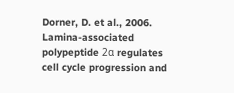Dorner, D. et al., 2006. Lamina-associated polypeptide 2α regulates cell cycle progression and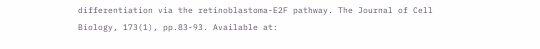differentiation via the retinoblastoma-E2F pathway. The Journal of Cell Biology, 173(1), pp.83-93. Available at: